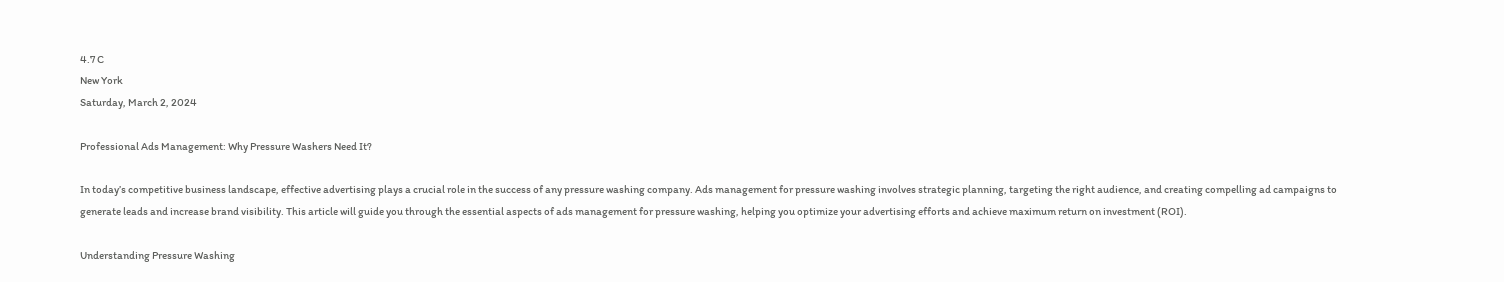4.7 C
New York
Saturday, March 2, 2024

Professional Ads Management: Why Pressure Washers Need It?

In today’s competitive business landscape, effective advertising plays a crucial role in the success of any pressure washing company. Ads management for pressure washing involves strategic planning, targeting the right audience, and creating compelling ad campaigns to generate leads and increase brand visibility. This article will guide you through the essential aspects of ads management for pressure washing, helping you optimize your advertising efforts and achieve maximum return on investment (ROI).

Understanding Pressure Washing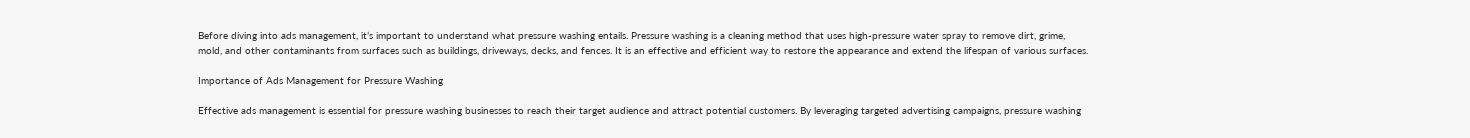Before diving into ads management, it’s important to understand what pressure washing entails. Pressure washing is a cleaning method that uses high-pressure water spray to remove dirt, grime, mold, and other contaminants from surfaces such as buildings, driveways, decks, and fences. It is an effective and efficient way to restore the appearance and extend the lifespan of various surfaces.

Importance of Ads Management for Pressure Washing

Effective ads management is essential for pressure washing businesses to reach their target audience and attract potential customers. By leveraging targeted advertising campaigns, pressure washing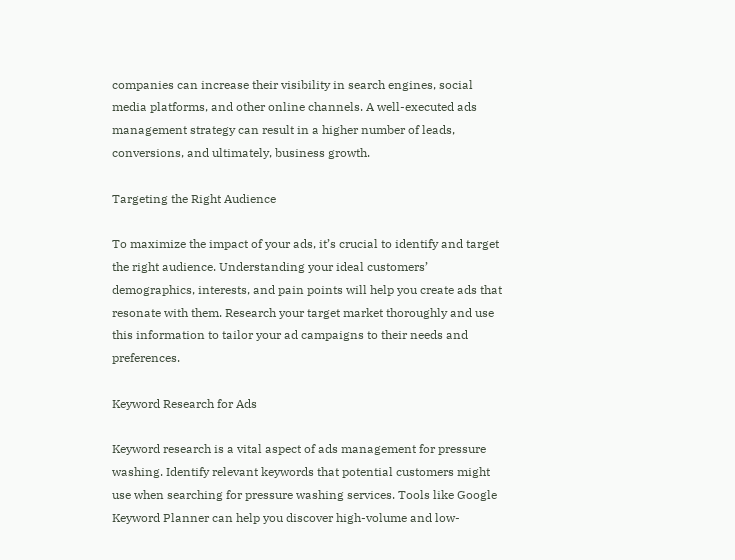companies can increase their visibility in search engines, social media platforms, and other online channels. A well-executed ads management strategy can result in a higher number of leads, conversions, and ultimately, business growth.

Targeting the Right Audience

To maximize the impact of your ads, it’s crucial to identify and target the right audience. Understanding your ideal customers’ demographics, interests, and pain points will help you create ads that resonate with them. Research your target market thoroughly and use this information to tailor your ad campaigns to their needs and preferences.

Keyword Research for Ads

Keyword research is a vital aspect of ads management for pressure washing. Identify relevant keywords that potential customers might use when searching for pressure washing services. Tools like Google Keyword Planner can help you discover high-volume and low-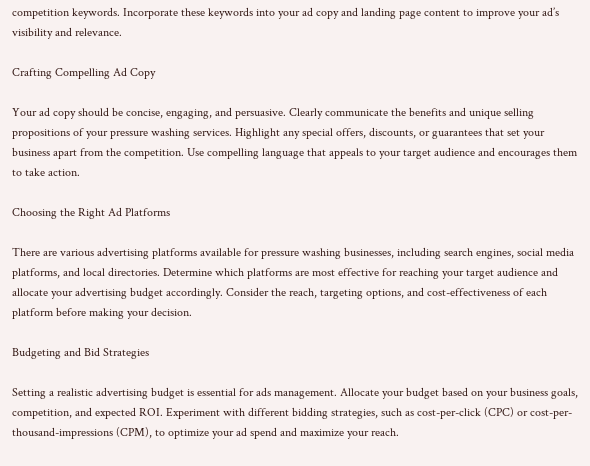competition keywords. Incorporate these keywords into your ad copy and landing page content to improve your ad’s visibility and relevance.

Crafting Compelling Ad Copy

Your ad copy should be concise, engaging, and persuasive. Clearly communicate the benefits and unique selling propositions of your pressure washing services. Highlight any special offers, discounts, or guarantees that set your business apart from the competition. Use compelling language that appeals to your target audience and encourages them to take action.

Choosing the Right Ad Platforms

There are various advertising platforms available for pressure washing businesses, including search engines, social media platforms, and local directories. Determine which platforms are most effective for reaching your target audience and allocate your advertising budget accordingly. Consider the reach, targeting options, and cost-effectiveness of each platform before making your decision.

Budgeting and Bid Strategies

Setting a realistic advertising budget is essential for ads management. Allocate your budget based on your business goals, competition, and expected ROI. Experiment with different bidding strategies, such as cost-per-click (CPC) or cost-per-thousand-impressions (CPM), to optimize your ad spend and maximize your reach.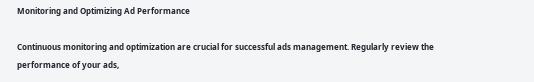Monitoring and Optimizing Ad Performance

Continuous monitoring and optimization are crucial for successful ads management. Regularly review the performance of your ads,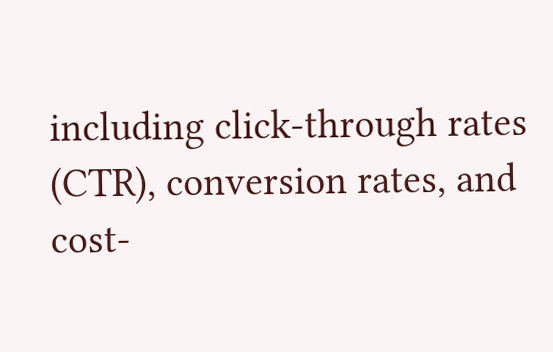including click-through rates (CTR), conversion rates, and cost-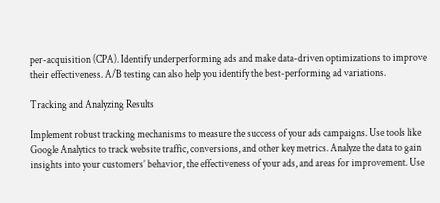per-acquisition (CPA). Identify underperforming ads and make data-driven optimizations to improve their effectiveness. A/B testing can also help you identify the best-performing ad variations.

Tracking and Analyzing Results

Implement robust tracking mechanisms to measure the success of your ads campaigns. Use tools like Google Analytics to track website traffic, conversions, and other key metrics. Analyze the data to gain insights into your customers’ behavior, the effectiveness of your ads, and areas for improvement. Use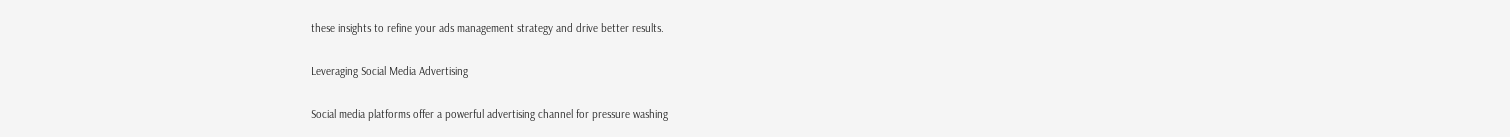these insights to refine your ads management strategy and drive better results.

Leveraging Social Media Advertising

Social media platforms offer a powerful advertising channel for pressure washing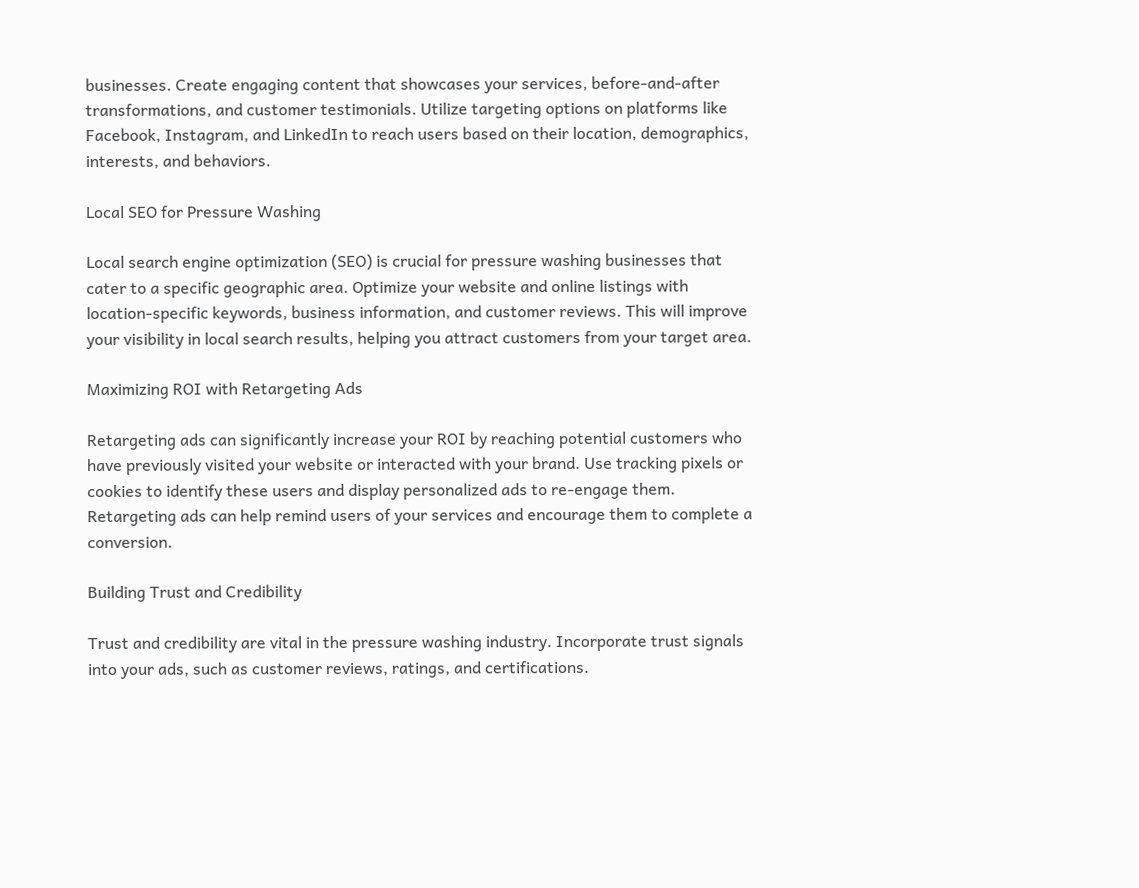businesses. Create engaging content that showcases your services, before-and-after transformations, and customer testimonials. Utilize targeting options on platforms like Facebook, Instagram, and LinkedIn to reach users based on their location, demographics, interests, and behaviors.

Local SEO for Pressure Washing

Local search engine optimization (SEO) is crucial for pressure washing businesses that cater to a specific geographic area. Optimize your website and online listings with location-specific keywords, business information, and customer reviews. This will improve your visibility in local search results, helping you attract customers from your target area.

Maximizing ROI with Retargeting Ads

Retargeting ads can significantly increase your ROI by reaching potential customers who have previously visited your website or interacted with your brand. Use tracking pixels or cookies to identify these users and display personalized ads to re-engage them. Retargeting ads can help remind users of your services and encourage them to complete a conversion.

Building Trust and Credibility

Trust and credibility are vital in the pressure washing industry. Incorporate trust signals into your ads, such as customer reviews, ratings, and certifications.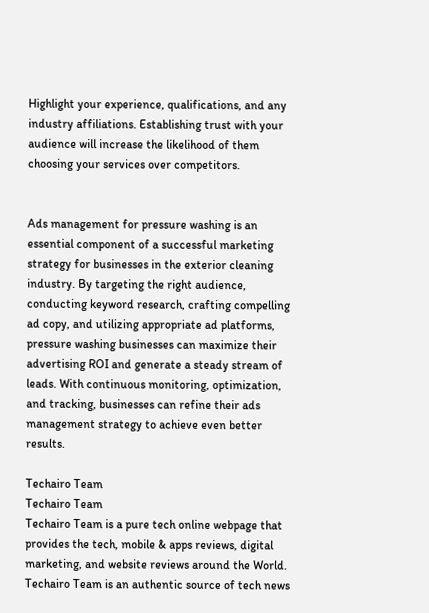Highlight your experience, qualifications, and any industry affiliations. Establishing trust with your audience will increase the likelihood of them choosing your services over competitors.


Ads management for pressure washing is an essential component of a successful marketing strategy for businesses in the exterior cleaning industry. By targeting the right audience, conducting keyword research, crafting compelling ad copy, and utilizing appropriate ad platforms, pressure washing businesses can maximize their advertising ROI and generate a steady stream of leads. With continuous monitoring, optimization, and tracking, businesses can refine their ads management strategy to achieve even better results.

Techairo Team
Techairo Team
Techairo Team is a pure tech online webpage that provides the tech, mobile & apps reviews, digital marketing, and website reviews around the World. Techairo Team is an authentic source of tech news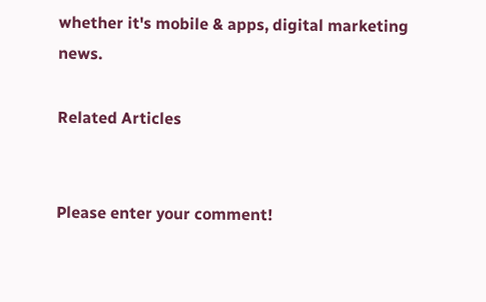whether it's mobile & apps, digital marketing news.

Related Articles


Please enter your comment!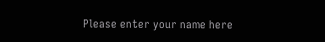Please enter your name here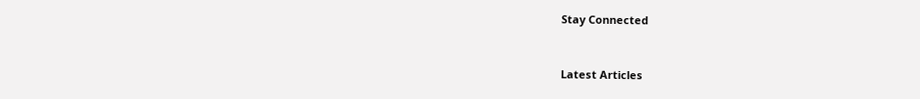Stay Connected


Latest Articles